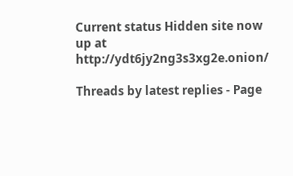Current status Hidden site now up at http://ydt6jy2ng3s3xg2e.onion/

Threads by latest replies - Page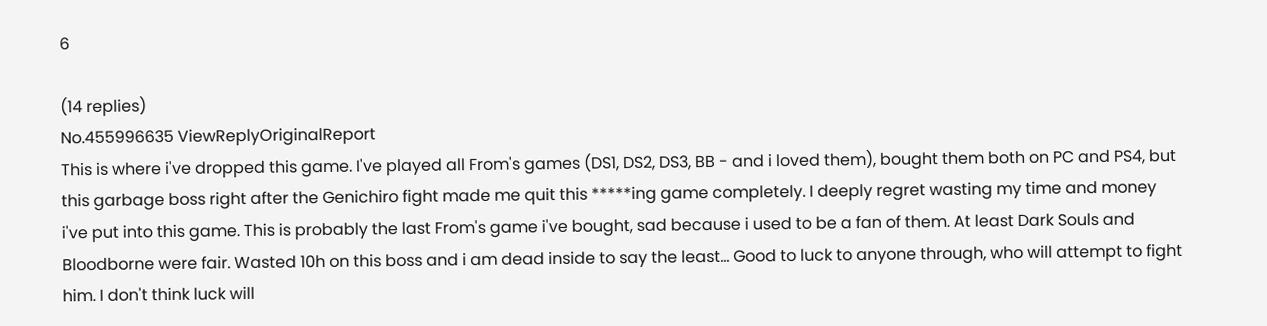6

(14 replies)
No.455996635 ViewReplyOriginalReport
This is where i've dropped this game. I've played all From's games (DS1, DS2, DS3, BB - and i loved them), bought them both on PC and PS4, but this garbage boss right after the Genichiro fight made me quit this *****ing game completely. I deeply regret wasting my time and money i've put into this game. This is probably the last From's game i've bought, sad because i used to be a fan of them. At least Dark Souls and Bloodborne were fair. Wasted 10h on this boss and i am dead inside to say the least... Good to luck to anyone through, who will attempt to fight him. I don't think luck will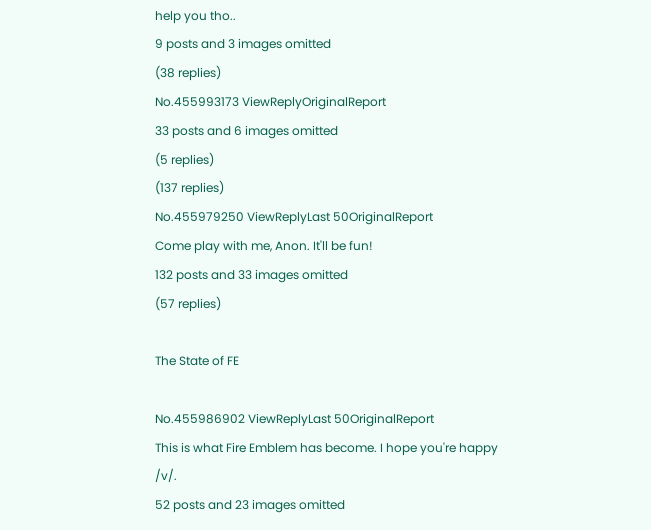help you tho..
9 posts and 3 images omitted
(38 replies)
No.455993173 ViewReplyOriginalReport
33 posts and 6 images omitted
(5 replies)
(137 replies)
No.455979250 ViewReplyLast 50OriginalReport
Come play with me, Anon. It'll be fun!
132 posts and 33 images omitted
(57 replies)

The State of FE

No.455986902 ViewReplyLast 50OriginalReport
This is what Fire Emblem has become. I hope you're happy /v/.
52 posts and 23 images omitted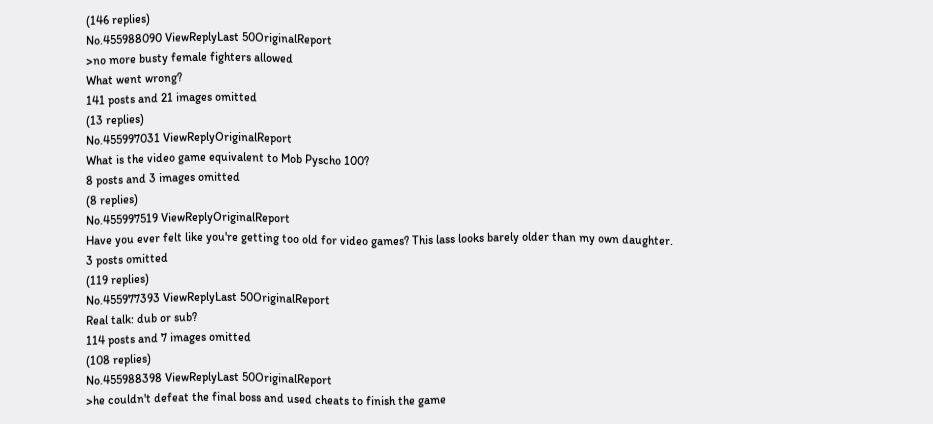(146 replies)
No.455988090 ViewReplyLast 50OriginalReport
>no more busty female fighters allowed
What went wrong?
141 posts and 21 images omitted
(13 replies)
No.455997031 ViewReplyOriginalReport
What is the video game equivalent to Mob Pyscho 100?
8 posts and 3 images omitted
(8 replies)
No.455997519 ViewReplyOriginalReport
Have you ever felt like you're getting too old for video games? This lass looks barely older than my own daughter.
3 posts omitted
(119 replies)
No.455977393 ViewReplyLast 50OriginalReport
Real talk: dub or sub?
114 posts and 7 images omitted
(108 replies)
No.455988398 ViewReplyLast 50OriginalReport
>he couldn't defeat the final boss and used cheats to finish the game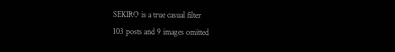SEKIRO is a true casual filter
103 posts and 9 images omitted